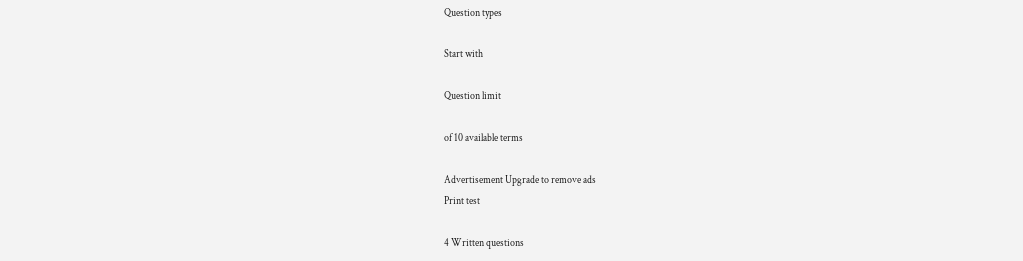Question types

Start with

Question limit

of 10 available terms

Advertisement Upgrade to remove ads
Print test

4 Written questions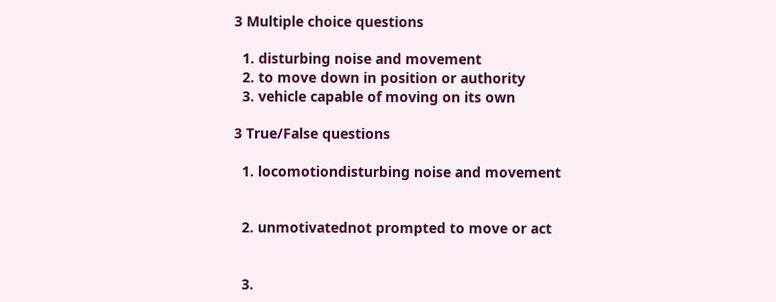3 Multiple choice questions

  1. disturbing noise and movement
  2. to move down in position or authority
  3. vehicle capable of moving on its own

3 True/False questions

  1. locomotiondisturbing noise and movement


  2. unmotivatednot prompted to move or act


  3.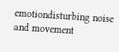emotiondisturbing noise and movement